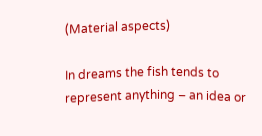(Material aspects)

In dreams the fish tends to represent anything – an idea or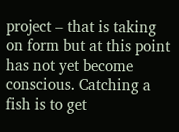project – that is taking on form but at this point has not yet become conscious. Catching a fish is to get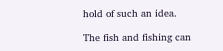hold of such an idea.

The fish and fishing can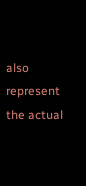also represent the actual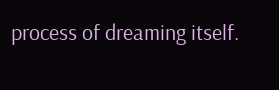process of dreaming itself.